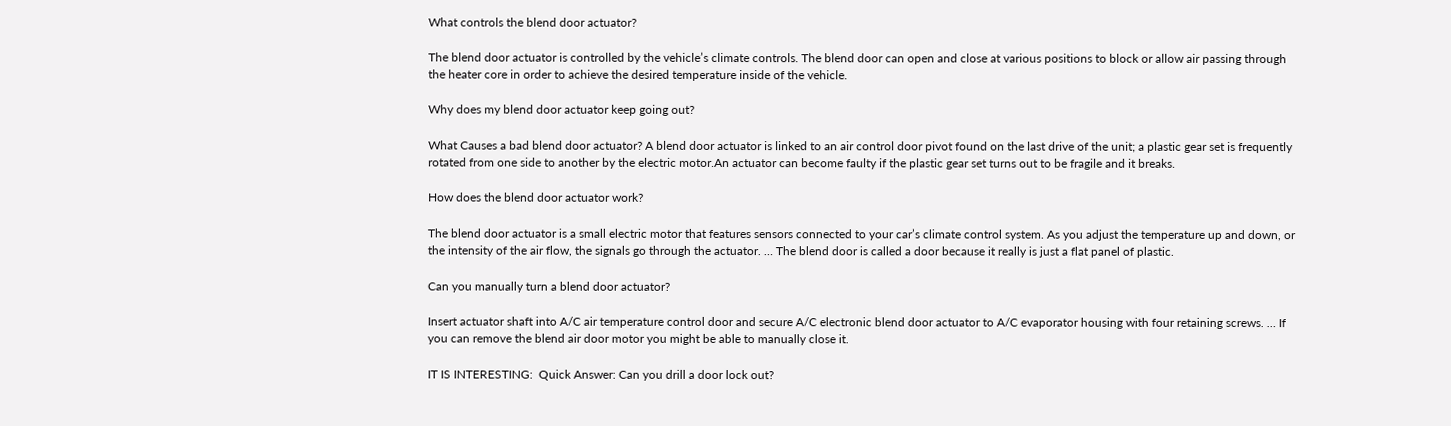What controls the blend door actuator?

The blend door actuator is controlled by the vehicle’s climate controls. The blend door can open and close at various positions to block or allow air passing through the heater core in order to achieve the desired temperature inside of the vehicle.

Why does my blend door actuator keep going out?

What Causes a bad blend door actuator? A blend door actuator is linked to an air control door pivot found on the last drive of the unit; a plastic gear set is frequently rotated from one side to another by the electric motor.An actuator can become faulty if the plastic gear set turns out to be fragile and it breaks.

How does the blend door actuator work?

The blend door actuator is a small electric motor that features sensors connected to your car’s climate control system. As you adjust the temperature up and down, or the intensity of the air flow, the signals go through the actuator. … The blend door is called a door because it really is just a flat panel of plastic.

Can you manually turn a blend door actuator?

Insert actuator shaft into A/C air temperature control door and secure A/C electronic blend door actuator to A/C evaporator housing with four retaining screws. … If you can remove the blend air door motor you might be able to manually close it.

IT IS INTERESTING:  Quick Answer: Can you drill a door lock out?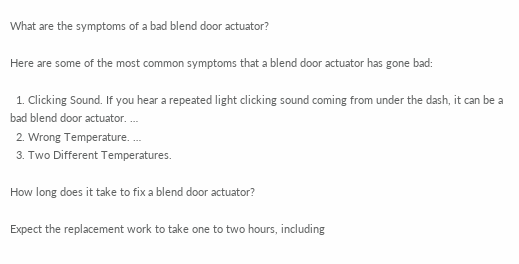What are the symptoms of a bad blend door actuator?

Here are some of the most common symptoms that a blend door actuator has gone bad:

  1. Clicking Sound. If you hear a repeated light clicking sound coming from under the dash, it can be a bad blend door actuator. …
  2. Wrong Temperature. …
  3. Two Different Temperatures.

How long does it take to fix a blend door actuator?

Expect the replacement work to take one to two hours, including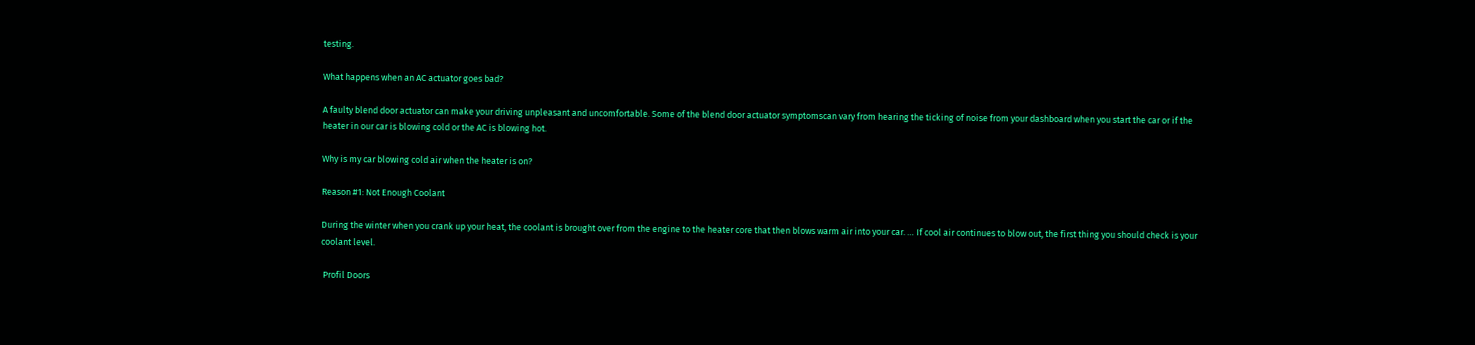testing.

What happens when an AC actuator goes bad?

A faulty blend door actuator can make your driving unpleasant and uncomfortable. Some of the blend door actuator symptomscan vary from hearing the ticking of noise from your dashboard when you start the car or if the heater in our car is blowing cold or the AC is blowing hot.

Why is my car blowing cold air when the heater is on?

Reason #1: Not Enough Coolant

During the winter when you crank up your heat, the coolant is brought over from the engine to the heater core that then blows warm air into your car. … If cool air continues to blow out, the first thing you should check is your coolant level.

 Profil Doors